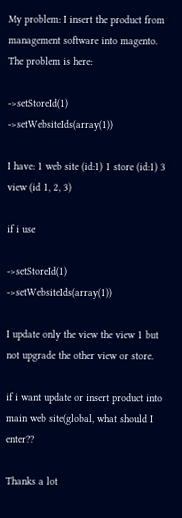My problem: I insert the product from management software into magento. The problem is here:

->setStoreId(1) ->setWebsiteIds(array(1))

I have: 1 web site (id:1) 1 store (id:1) 3 view (id 1, 2, 3)

if i use

->setStoreId(1) ->setWebsiteIds(array(1))

I update only the view the view 1 but not upgrade the other view or store.

if i want update or insert product into main web site(global, what should I enter??

Thanks a lot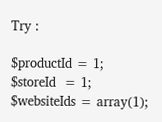Try :

$productId = 1;
$storeId  = 1;
$websiteIds = array(1);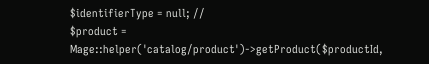$identifierType = null; //
$product = Mage::helper('catalog/product')->getProduct($productId,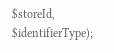$storeId, $identifierType);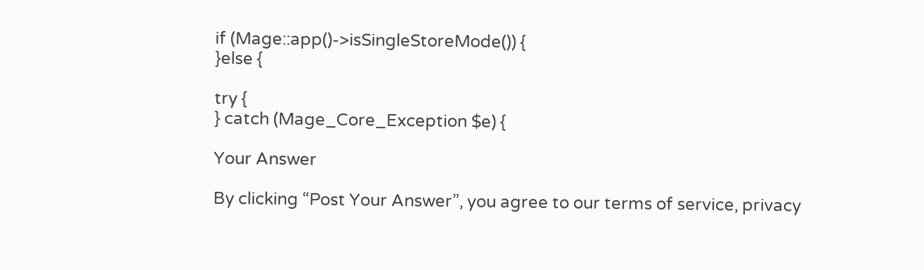if (Mage::app()->isSingleStoreMode()) {
}else {

try {
} catch (Mage_Core_Exception $e) {

Your Answer

By clicking “Post Your Answer”, you agree to our terms of service, privacy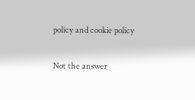policy and cookie policy

Not the answer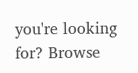you're looking for? Browse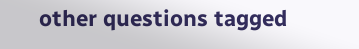other questions tagged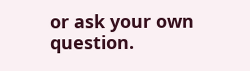or ask your own question.